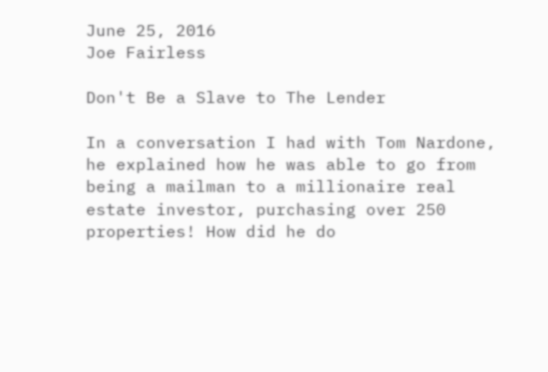June 25, 2016
Joe Fairless

Don't Be a Slave to The Lender

In a conversation I had with Tom Nardone, he explained how he was able to go from being a mailman to a millionaire real estate investor, purchasing over 250 properties! How did he do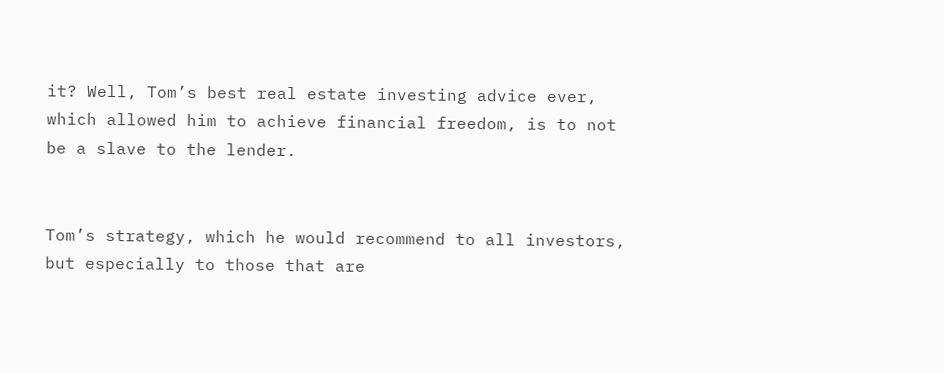it? Well, Tom’s best real estate investing advice ever, which allowed him to achieve financial freedom, is to not be a slave to the lender.


Tom’s strategy, which he would recommend to all investors, but especially to those that are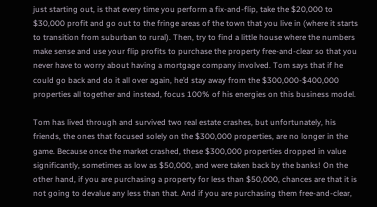just starting out, is that every time you perform a fix-and-flip, take the $20,000 to $30,000 profit and go out to the fringe areas of the town that you live in (where it starts to transition from suburban to rural). Then, try to find a little house where the numbers make sense and use your flip profits to purchase the property free-and-clear so that you never have to worry about having a mortgage company involved. Tom says that if he could go back and do it all over again, he’d stay away from the $300,000-$400,000 properties all together and instead, focus 100% of his energies on this business model.

Tom has lived through and survived two real estate crashes, but unfortunately, his friends, the ones that focused solely on the $300,000 properties, are no longer in the game. Because once the market crashed, these $300,000 properties dropped in value significantly, sometimes as low as $50,000, and were taken back by the banks! On the other hand, if you are purchasing a property for less than $50,000, chances are that it is not going to devalue any less than that. And if you are purchasing them free-and-clear,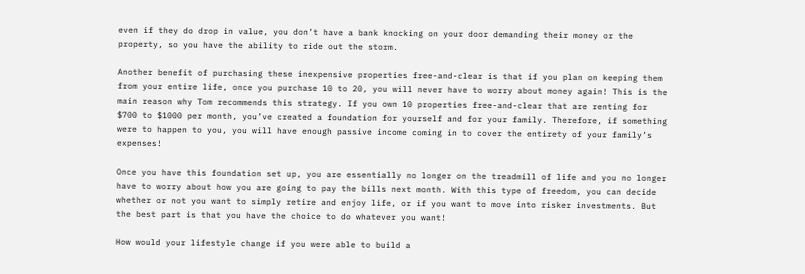even if they do drop in value, you don’t have a bank knocking on your door demanding their money or the property, so you have the ability to ride out the storm.

Another benefit of purchasing these inexpensive properties free-and-clear is that if you plan on keeping them from your entire life, once you purchase 10 to 20, you will never have to worry about money again! This is the main reason why Tom recommends this strategy. If you own 10 properties free-and-clear that are renting for $700 to $1000 per month, you’ve created a foundation for yourself and for your family. Therefore, if something were to happen to you, you will have enough passive income coming in to cover the entirety of your family’s expenses!

Once you have this foundation set up, you are essentially no longer on the treadmill of life and you no longer have to worry about how you are going to pay the bills next month. With this type of freedom, you can decide whether or not you want to simply retire and enjoy life, or if you want to move into risker investments. But the best part is that you have the choice to do whatever you want!

How would your lifestyle change if you were able to build a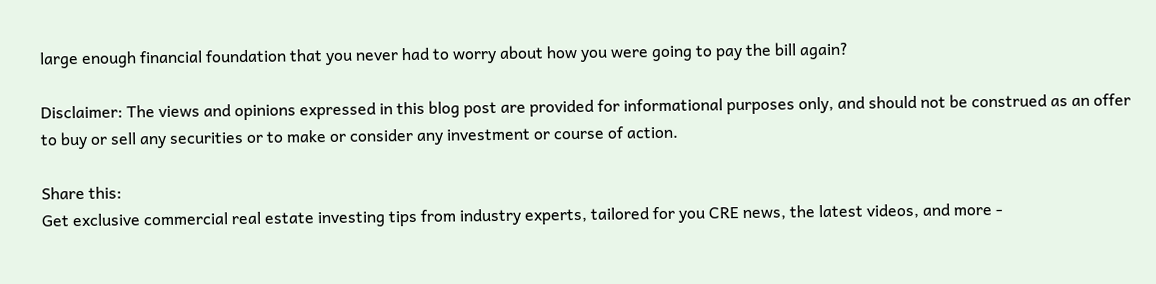large enough financial foundation that you never had to worry about how you were going to pay the bill again?

Disclaimer: The views and opinions expressed in this blog post are provided for informational purposes only, and should not be construed as an offer to buy or sell any securities or to make or consider any investment or course of action.

Share this:
Get exclusive commercial real estate investing tips from industry experts, tailored for you CRE news, the latest videos, and more -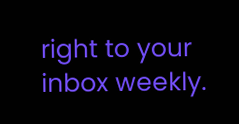right to your inbox weekly.